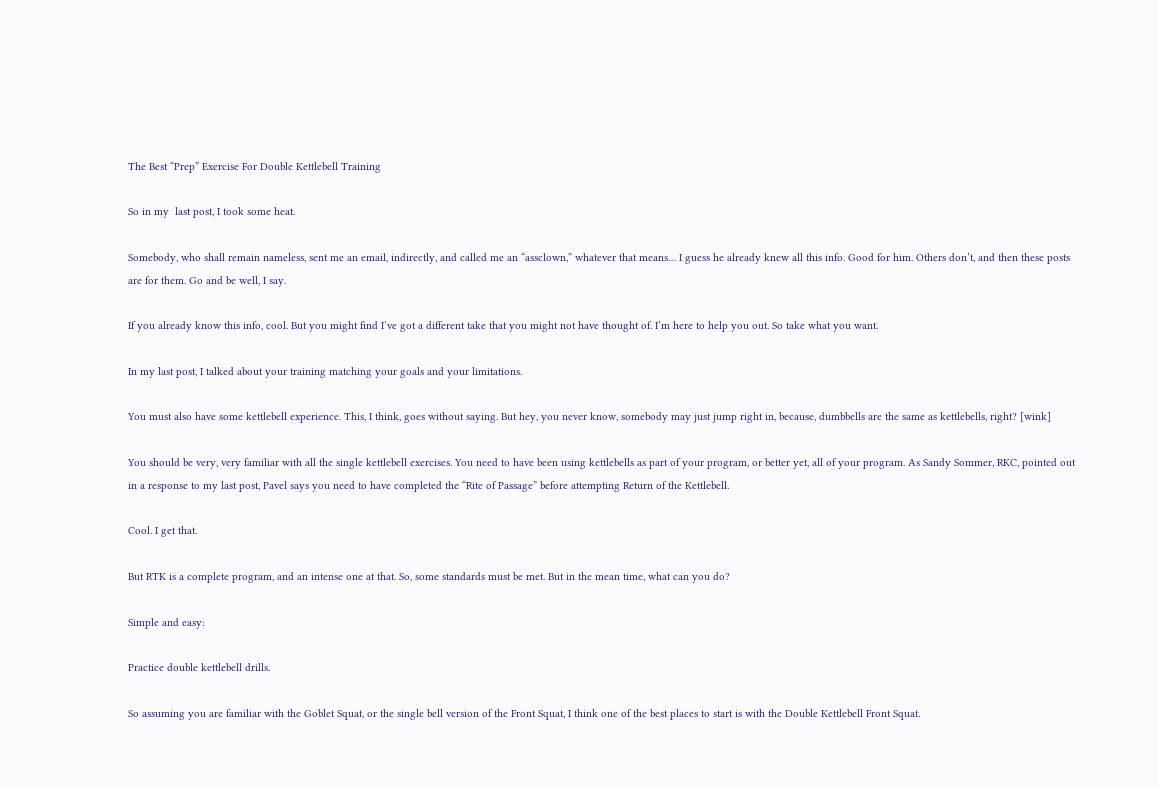The Best “Prep” Exercise For Double Kettlebell Training

So in my  last post, I took some heat.

Somebody, who shall remain nameless, sent me an email, indirectly, and called me an “assclown,” whatever that means… I guess he already knew all this info. Good for him. Others don’t, and then these posts are for them. Go and be well, I say.

If you already know this info, cool. But you might find I’ve got a different take that you might not have thought of. I’m here to help you out. So take what you want.

In my last post, I talked about your training matching your goals and your limitations.

You must also have some kettlebell experience. This, I think, goes without saying. But hey, you never know, somebody may just jump right in, because, dumbbells are the same as kettlebells, right? [wink]

You should be very, very familiar with all the single kettlebell exercises. You need to have been using kettlebells as part of your program, or better yet, all of your program. As Sandy Sommer, RKC, pointed out in a response to my last post, Pavel says you need to have completed the “Rite of Passage” before attempting Return of the Kettlebell.

Cool. I get that.

But RTK is a complete program, and an intense one at that. So, some standards must be met. But in the mean time, what can you do?

Simple and easy:

Practice double kettlebell drills.

So assuming you are familiar with the Goblet Squat, or the single bell version of the Front Squat, I think one of the best places to start is with the Double Kettlebell Front Squat.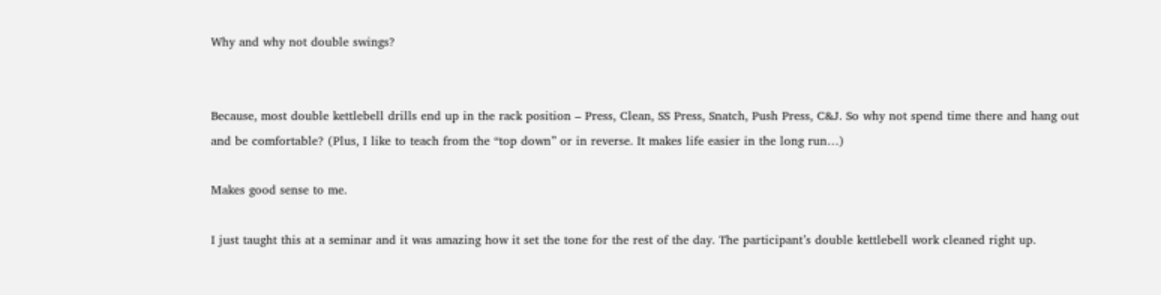Why and why not double swings?


Because, most double kettlebell drills end up in the rack position – Press, Clean, SS Press, Snatch, Push Press, C&J. So why not spend time there and hang out and be comfortable? (Plus, I like to teach from the “top down” or in reverse. It makes life easier in the long run…)

Makes good sense to me.

I just taught this at a seminar and it was amazing how it set the tone for the rest of the day. The participant’s double kettlebell work cleaned right up.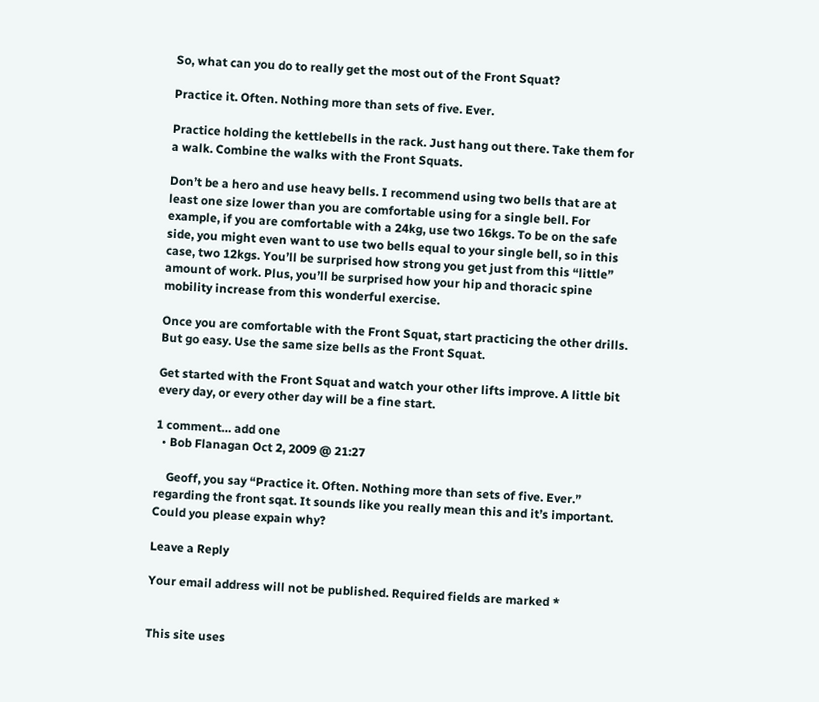So, what can you do to really get the most out of the Front Squat?

Practice it. Often. Nothing more than sets of five. Ever.

Practice holding the kettlebells in the rack. Just hang out there. Take them for a walk. Combine the walks with the Front Squats.

Don’t be a hero and use heavy bells. I recommend using two bells that are at least one size lower than you are comfortable using for a single bell. For example, if you are comfortable with a 24kg, use two 16kgs. To be on the safe side, you might even want to use two bells equal to your single bell, so in this case, two 12kgs. You’ll be surprised how strong you get just from this “little” amount of work. Plus, you’ll be surprised how your hip and thoracic spine mobility increase from this wonderful exercise.

Once you are comfortable with the Front Squat, start practicing the other drills. But go easy. Use the same size bells as the Front Squat.

Get started with the Front Squat and watch your other lifts improve. A little bit every day, or every other day will be a fine start.

1 comment… add one
  • Bob Flanagan Oct 2, 2009 @ 21:27

    Geoff, you say “Practice it. Often. Nothing more than sets of five. Ever.” regarding the front sqat. It sounds like you really mean this and it’s important. Could you please expain why?

Leave a Reply

Your email address will not be published. Required fields are marked *


This site uses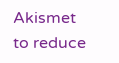Akismet to reduce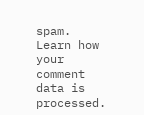spam. Learn how your comment data is processed.